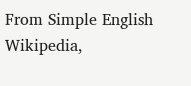From Simple English Wikipedia,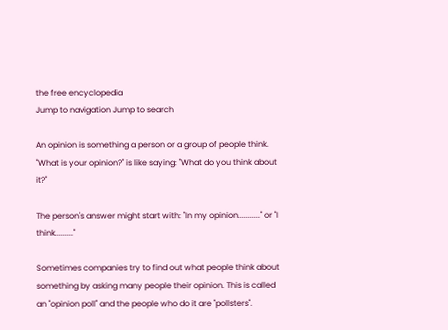the free encyclopedia
Jump to navigation Jump to search

An opinion is something a person or a group of people think. "What is your opinion?" is like saying: "What do you think about it?"

The person's answer might start with: "In my opinion..........." or "I think........."

Sometimes companies try to find out what people think about something by asking many people their opinion. This is called an "opinion poll" and the people who do it are "pollsters".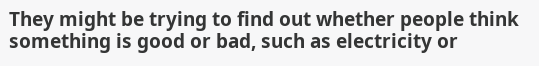They might be trying to find out whether people think something is good or bad, such as electricity or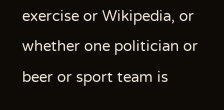exercise or Wikipedia, or whether one politician or beer or sport team is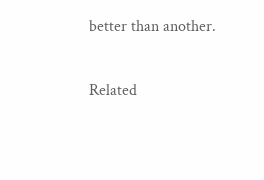better than another.

Related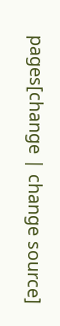pages[change | change source]